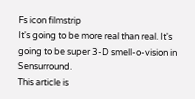Fs icon filmstrip
It's going to be more real than real. It's going to be super 3-D smell-o-vision in Sensurround.
This article is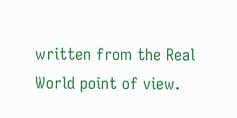written from the Real World point of view.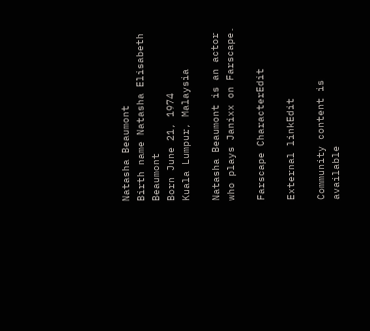Natasha Beaumont
Birth name Natasha Elisabeth Beaumont
Born June 21, 1974
Kuala Lumpur, Malaysia

Natasha Beaumont is an actor who plays Janixx on Farscape.

Farscape CharacterEdit

External linkEdit

Community content is available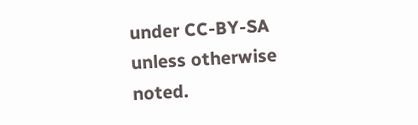under CC-BY-SA unless otherwise noted.